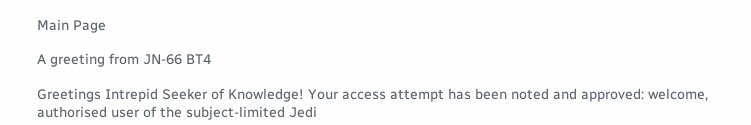Main Page

A greeting from JN-66 BT4

Greetings Intrepid Seeker of Knowledge! Your access attempt has been noted and approved: welcome, authorised user of the subject-limited Jedi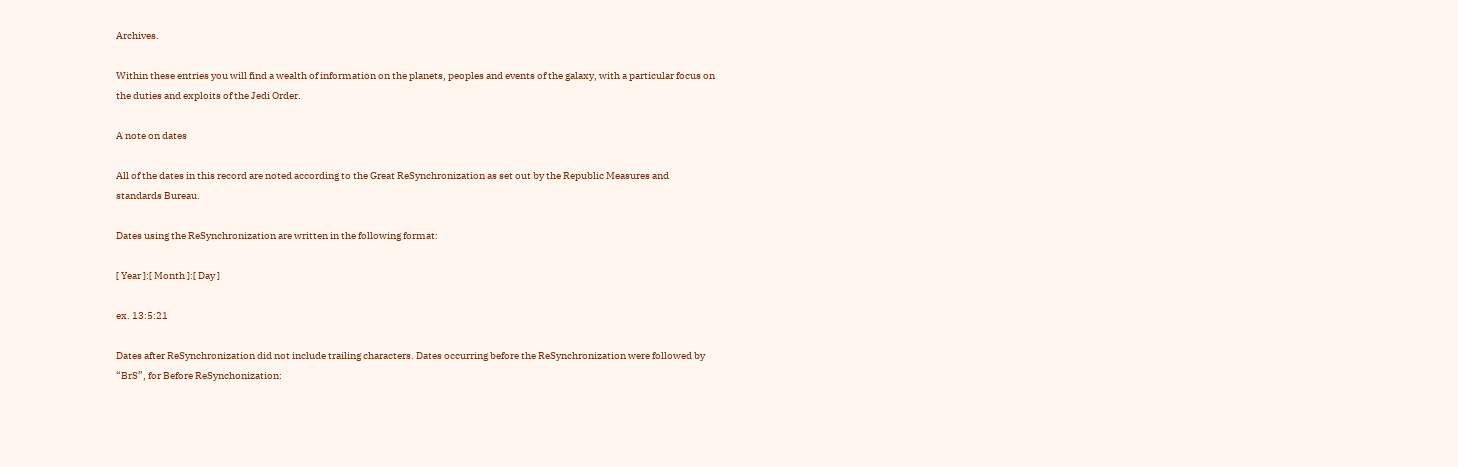Archives.

Within these entries you will find a wealth of information on the planets, peoples and events of the galaxy, with a particular focus on the duties and exploits of the Jedi Order.

A note on dates

All of the dates in this record are noted according to the Great ReSynchronization as set out by the Republic Measures and standards Bureau.

Dates using the ReSynchronization are written in the following format:

[ Year ]:[ Month ]:[ Day ]

ex. 13:5:21

Dates after ReSynchronization did not include trailing characters. Dates occurring before the ReSynchronization were followed by “BrS”, for Before ReSynchonization: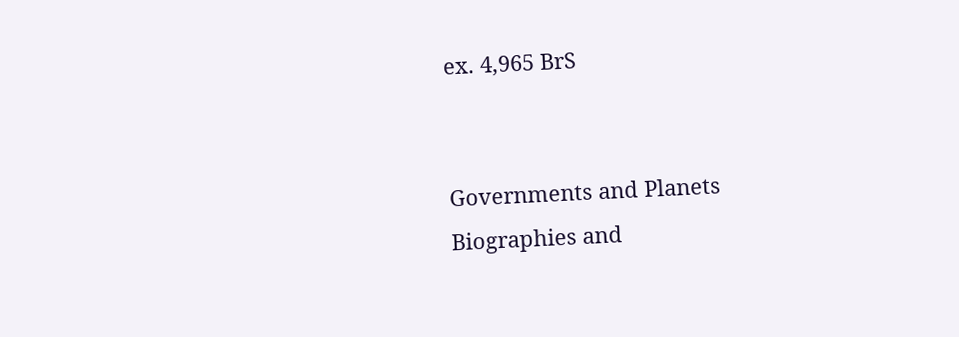ex. 4,965 BrS


Governments and Planets
Biographies and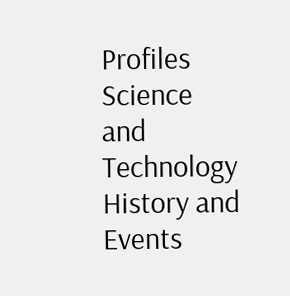Profiles
Science and Technology
History and Events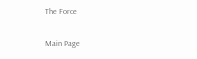The Force

Main Page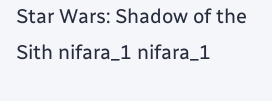Star Wars: Shadow of the Sith nifara_1 nifara_1